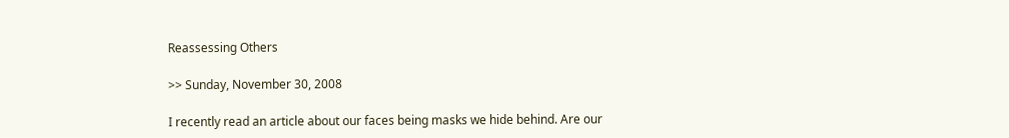Reassessing Others

>> Sunday, November 30, 2008

I recently read an article about our faces being masks we hide behind. Are our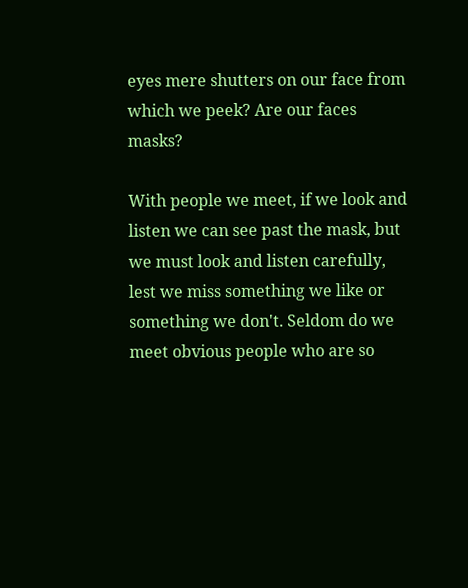eyes mere shutters on our face from which we peek? Are our faces masks?

With people we meet, if we look and listen we can see past the mask, but we must look and listen carefully, lest we miss something we like or something we don't. Seldom do we meet obvious people who are so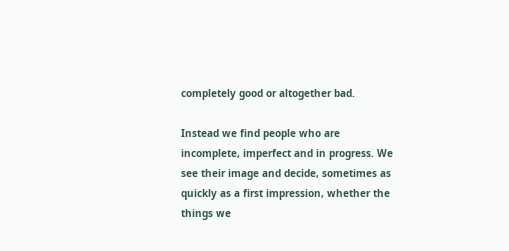completely good or altogether bad.

Instead we find people who are incomplete, imperfect and in progress. We see their image and decide, sometimes as quickly as a first impression, whether the things we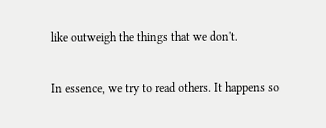like outweigh the things that we don't.

In essence, we try to read others. It happens so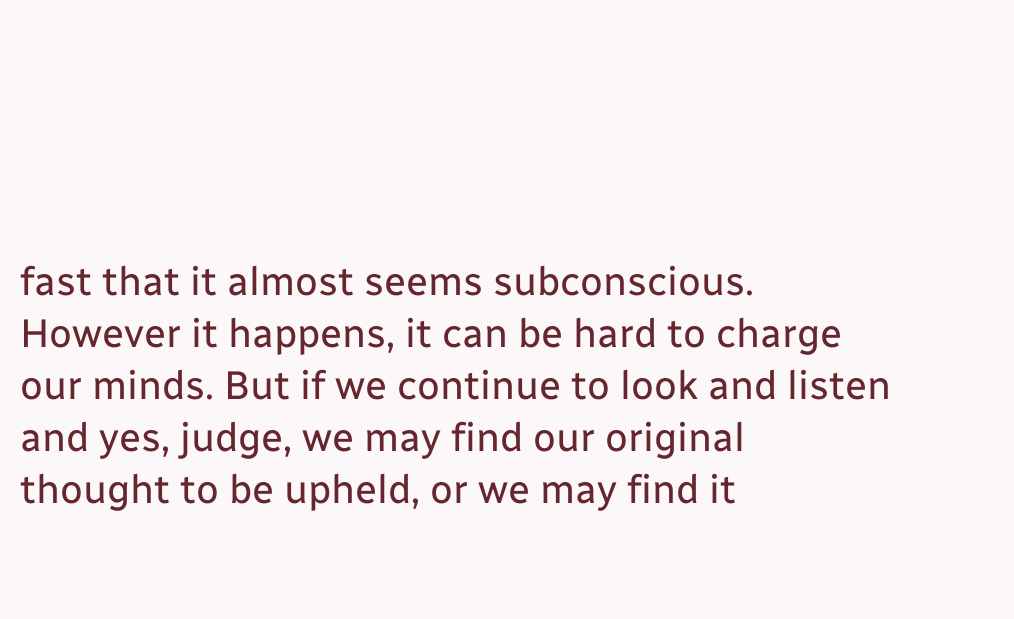fast that it almost seems subconscious. However it happens, it can be hard to charge our minds. But if we continue to look and listen and yes, judge, we may find our original thought to be upheld, or we may find it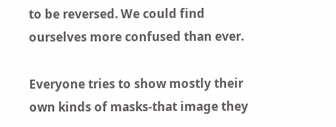to be reversed. We could find ourselves more confused than ever.

Everyone tries to show mostly their own kinds of masks-that image they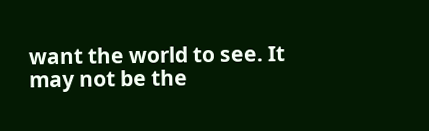want the world to see. It may not be the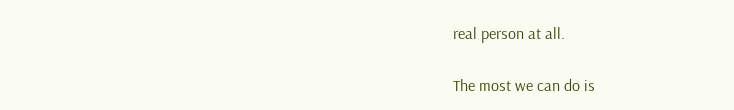real person at all.

The most we can do is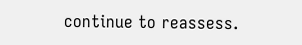continue to reassess.